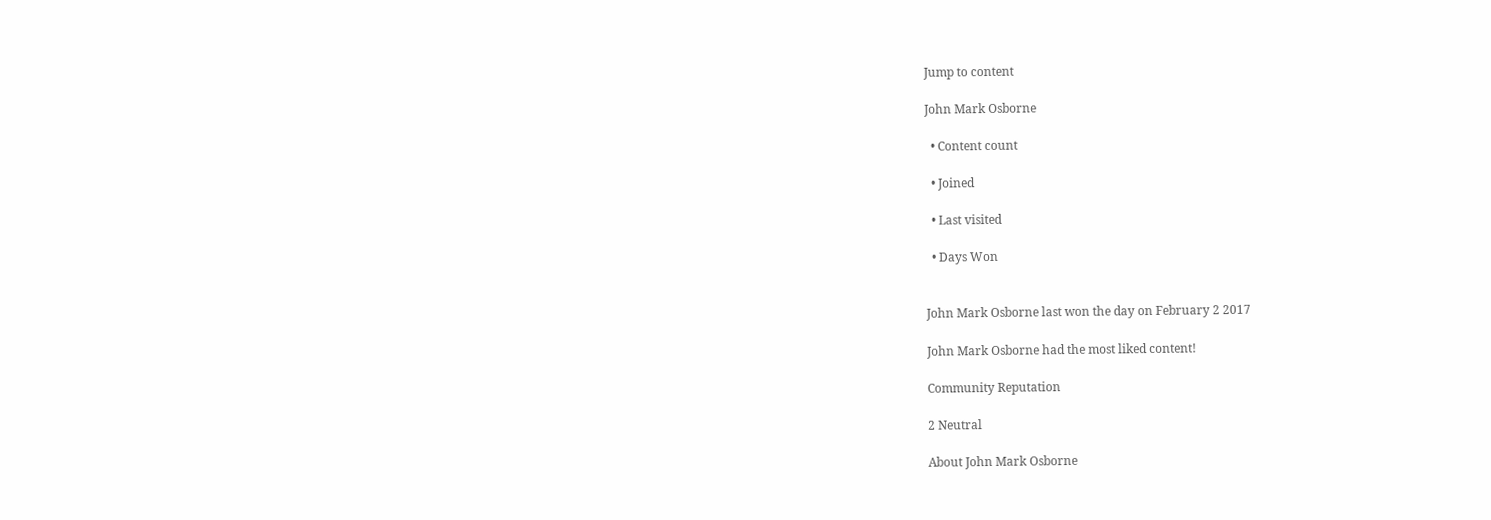Jump to content

John Mark Osborne

  • Content count

  • Joined

  • Last visited

  • Days Won


John Mark Osborne last won the day on February 2 2017

John Mark Osborne had the most liked content!

Community Reputation

2 Neutral

About John Mark Osborne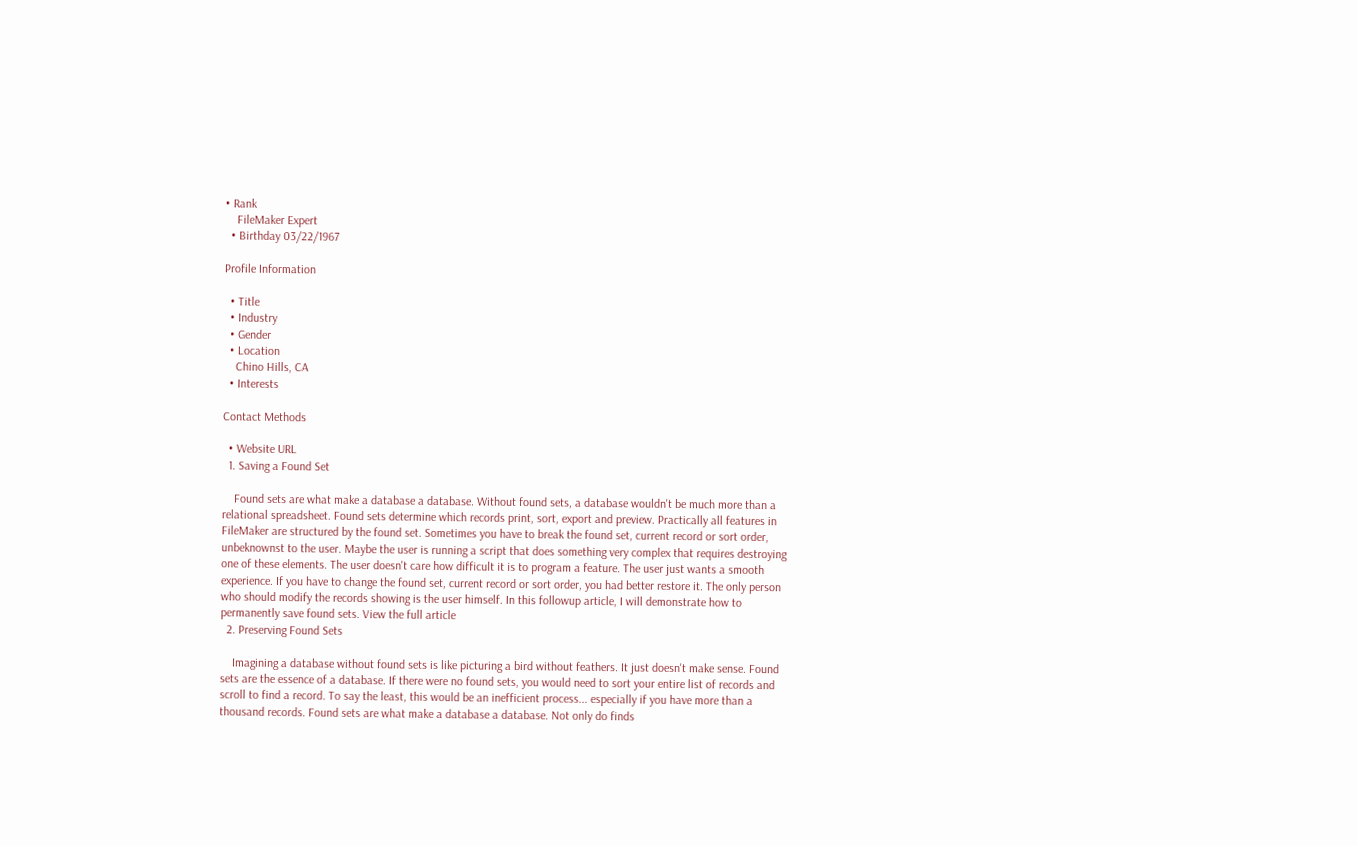• Rank
    FileMaker Expert
  • Birthday 03/22/1967

Profile Information

  • Title
  • Industry
  • Gender
  • Location
    Chino Hills, CA
  • Interests

Contact Methods

  • Website URL
  1. Saving a Found Set

    Found sets are what make a database a database. Without found sets, a database wouldn't be much more than a relational spreadsheet. Found sets determine which records print, sort, export and preview. Practically all features in FileMaker are structured by the found set. Sometimes you have to break the found set, current record or sort order, unbeknownst to the user. Maybe the user is running a script that does something very complex that requires destroying one of these elements. The user doesn't care how difficult it is to program a feature. The user just wants a smooth experience. If you have to change the found set, current record or sort order, you had better restore it. The only person who should modify the records showing is the user himself. In this followup article, I will demonstrate how to permanently save found sets. View the full article
  2. Preserving Found Sets

    Imagining a database without found sets is like picturing a bird without feathers. It just doesn't make sense. Found sets are the essence of a database. If there were no found sets, you would need to sort your entire list of records and scroll to find a record. To say the least, this would be an inefficient process... especially if you have more than a thousand records. Found sets are what make a database a database. Not only do finds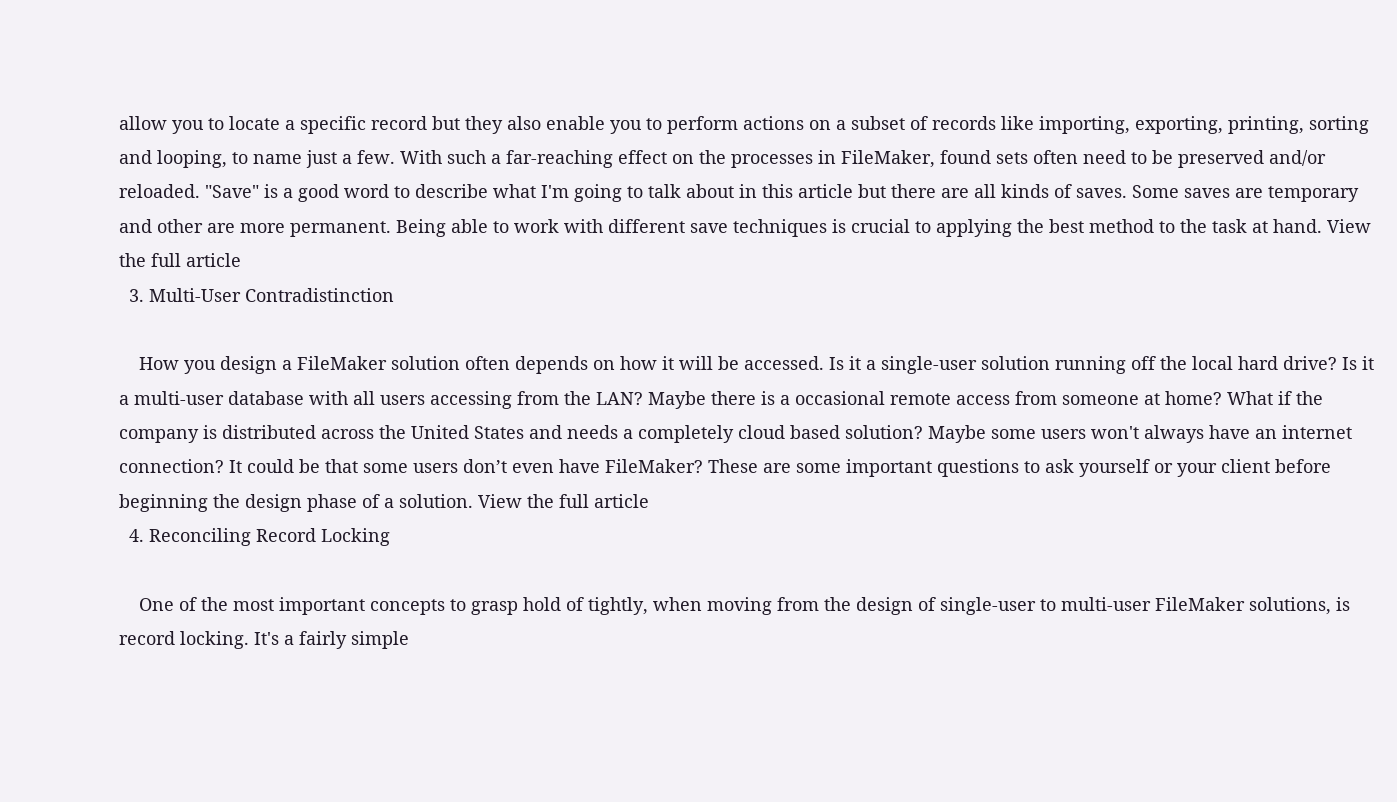allow you to locate a specific record but they also enable you to perform actions on a subset of records like importing, exporting, printing, sorting and looping, to name just a few. With such a far-reaching effect on the processes in FileMaker, found sets often need to be preserved and/or reloaded. "Save" is a good word to describe what I'm going to talk about in this article but there are all kinds of saves. Some saves are temporary and other are more permanent. Being able to work with different save techniques is crucial to applying the best method to the task at hand. View the full article
  3. Multi-User Contradistinction

    How you design a FileMaker solution often depends on how it will be accessed. Is it a single-user solution running off the local hard drive? Is it a multi-user database with all users accessing from the LAN? Maybe there is a occasional remote access from someone at home? What if the company is distributed across the United States and needs a completely cloud based solution? Maybe some users won't always have an internet connection? It could be that some users don’t even have FileMaker? These are some important questions to ask yourself or your client before beginning the design phase of a solution. View the full article
  4. Reconciling Record Locking

    One of the most important concepts to grasp hold of tightly, when moving from the design of single-user to multi-user FileMaker solutions, is record locking. It's a fairly simple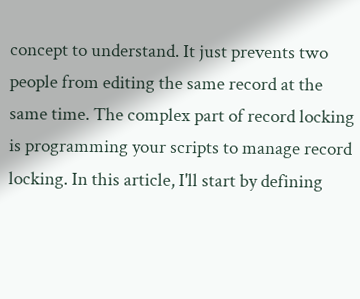concept to understand. It just prevents two people from editing the same record at the same time. The complex part of record locking is programming your scripts to manage record locking. In this article, I'll start by defining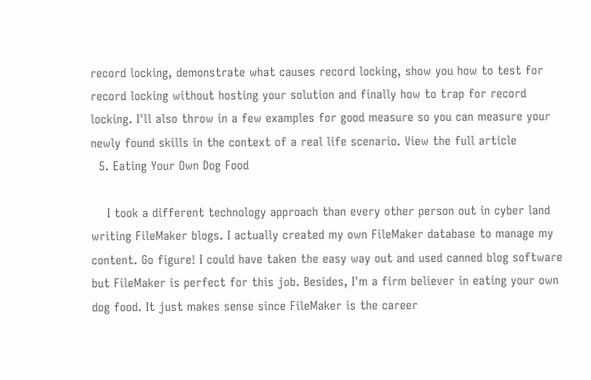record locking, demonstrate what causes record locking, show you how to test for record locking without hosting your solution and finally how to trap for record locking. I'll also throw in a few examples for good measure so you can measure your newly found skills in the context of a real life scenario. View the full article
  5. Eating Your Own Dog Food

    I took a different technology approach than every other person out in cyber land writing FileMaker blogs. I actually created my own FileMaker database to manage my content. Go figure! I could have taken the easy way out and used canned blog software but FileMaker is perfect for this job. Besides, I'm a firm believer in eating your own dog food. It just makes sense since FileMaker is the career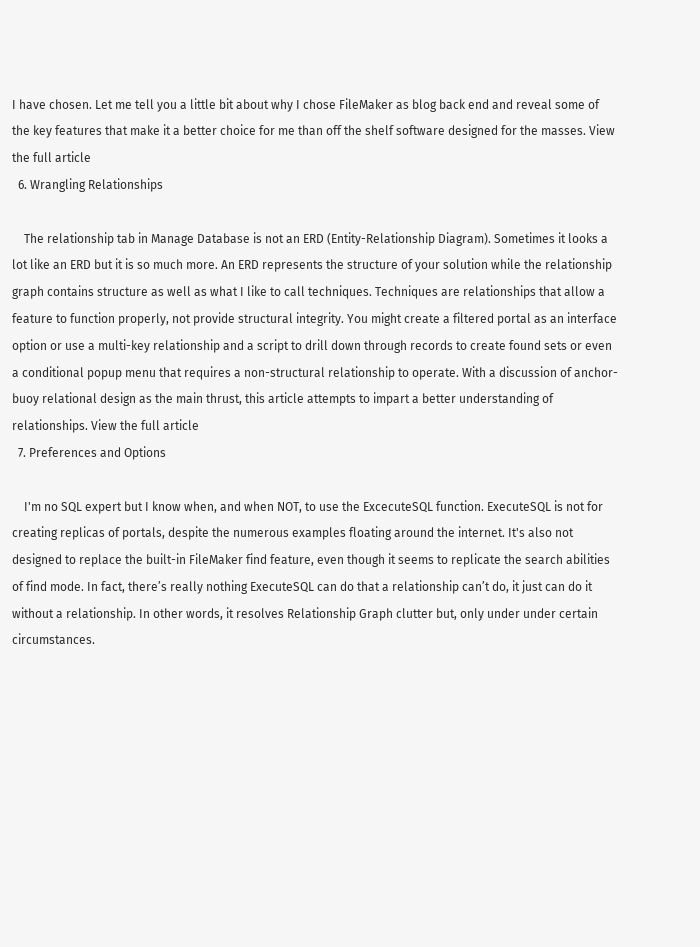I have chosen. Let me tell you a little bit about why I chose FileMaker as blog back end and reveal some of the key features that make it a better choice for me than off the shelf software designed for the masses. View the full article
  6. Wrangling Relationships

    The relationship tab in Manage Database is not an ERD (Entity-Relationship Diagram). Sometimes it looks a lot like an ERD but it is so much more. An ERD represents the structure of your solution while the relationship graph contains structure as well as what I like to call techniques. Techniques are relationships that allow a feature to function properly, not provide structural integrity. You might create a filtered portal as an interface option or use a multi-key relationship and a script to drill down through records to create found sets or even a conditional popup menu that requires a non-structural relationship to operate. With a discussion of anchor-buoy relational design as the main thrust, this article attempts to impart a better understanding of relationships. View the full article
  7. Preferences and Options

    I'm no SQL expert but I know when, and when NOT, to use the ExcecuteSQL function. ExecuteSQL is not for creating replicas of portals, despite the numerous examples floating around the internet. It's also not designed to replace the built-in FileMaker find feature, even though it seems to replicate the search abilities of find mode. In fact, there’s really nothing ExecuteSQL can do that a relationship can’t do, it just can do it without a relationship. In other words, it resolves Relationship Graph clutter but, only under under certain circumstances.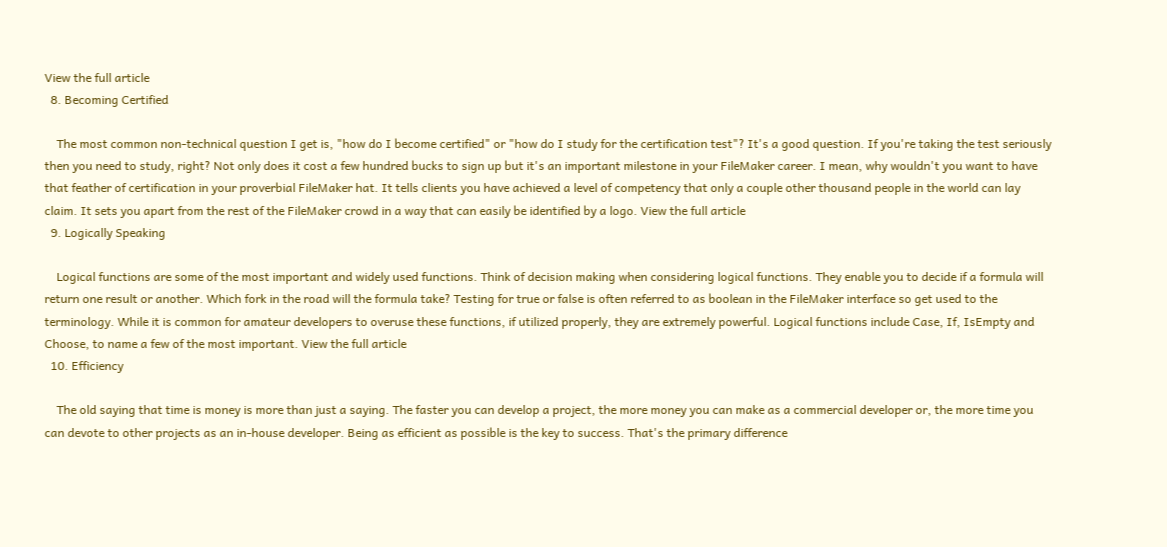View the full article
  8. Becoming Certified

    The most common non-technical question I get is, "how do I become certified" or "how do I study for the certification test"? It's a good question. If you're taking the test seriously then you need to study, right? Not only does it cost a few hundred bucks to sign up but it's an important milestone in your FileMaker career. I mean, why wouldn't you want to have that feather of certification in your proverbial FileMaker hat. It tells clients you have achieved a level of competency that only a couple other thousand people in the world can lay claim. It sets you apart from the rest of the FileMaker crowd in a way that can easily be identified by a logo. View the full article
  9. Logically Speaking

    Logical functions are some of the most important and widely used functions. Think of decision making when considering logical functions. They enable you to decide if a formula will return one result or another. Which fork in the road will the formula take? Testing for true or false is often referred to as boolean in the FileMaker interface so get used to the terminology. While it is common for amateur developers to overuse these functions, if utilized properly, they are extremely powerful. Logical functions include Case, If, IsEmpty and Choose, to name a few of the most important. View the full article
  10. Efficiency

    The old saying that time is money is more than just a saying. The faster you can develop a project, the more money you can make as a commercial developer or, the more time you can devote to other projects as an in-house developer. Being as efficient as possible is the key to success. That's the primary difference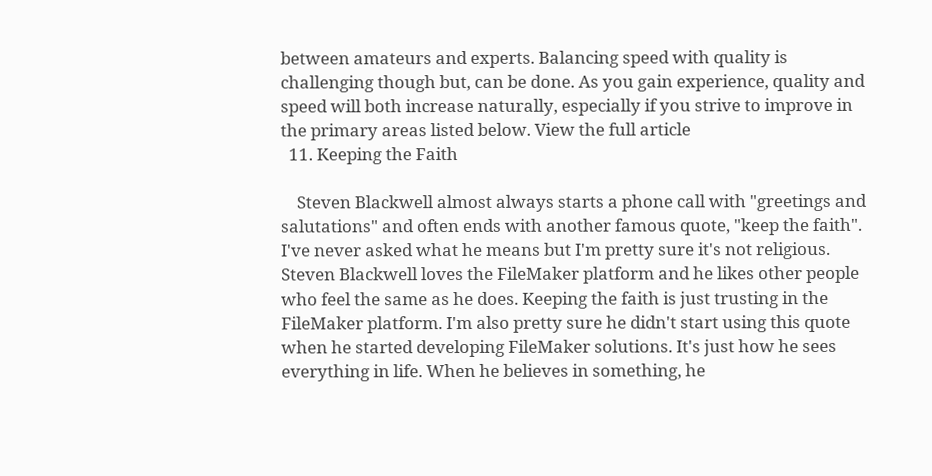between amateurs and experts. Balancing speed with quality is challenging though but, can be done. As you gain experience, quality and speed will both increase naturally, especially if you strive to improve in the primary areas listed below. View the full article
  11. Keeping the Faith

    Steven Blackwell almost always starts a phone call with "greetings and salutations" and often ends with another famous quote, "keep the faith". I've never asked what he means but I'm pretty sure it's not religious. Steven Blackwell loves the FileMaker platform and he likes other people who feel the same as he does. Keeping the faith is just trusting in the FileMaker platform. I'm also pretty sure he didn't start using this quote when he started developing FileMaker solutions. It's just how he sees everything in life. When he believes in something, he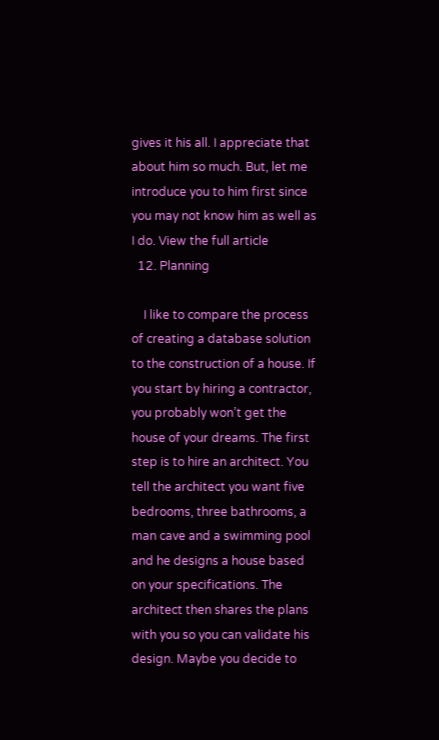gives it his all. I appreciate that about him so much. But, let me introduce you to him first since you may not know him as well as I do. View the full article
  12. Planning

    I like to compare the process of creating a database solution to the construction of a house. If you start by hiring a contractor, you probably won’t get the house of your dreams. The first step is to hire an architect. You tell the architect you want five bedrooms, three bathrooms, a man cave and a swimming pool and he designs a house based on your specifications. The architect then shares the plans with you so you can validate his design. Maybe you decide to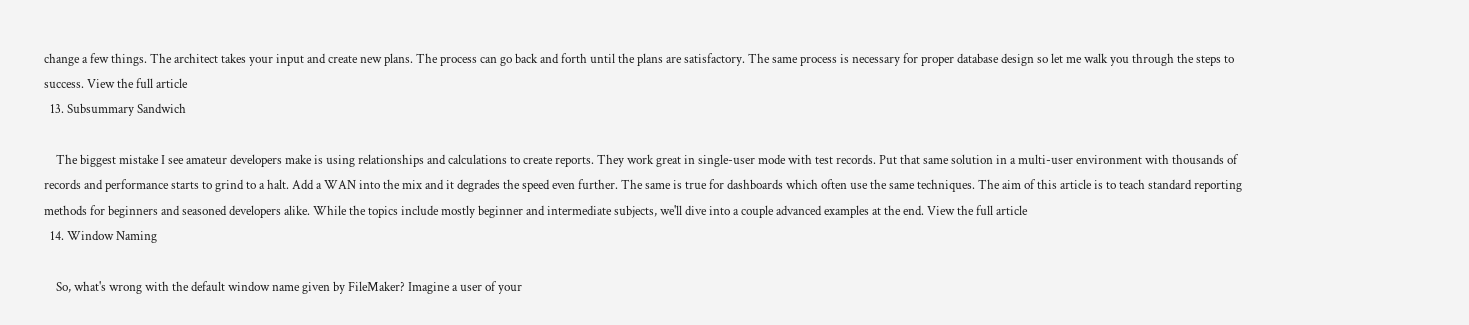change a few things. The architect takes your input and create new plans. The process can go back and forth until the plans are satisfactory. The same process is necessary for proper database design so let me walk you through the steps to success. View the full article
  13. Subsummary Sandwich

    The biggest mistake I see amateur developers make is using relationships and calculations to create reports. They work great in single-user mode with test records. Put that same solution in a multi-user environment with thousands of records and performance starts to grind to a halt. Add a WAN into the mix and it degrades the speed even further. The same is true for dashboards which often use the same techniques. The aim of this article is to teach standard reporting methods for beginners and seasoned developers alike. While the topics include mostly beginner and intermediate subjects, we'll dive into a couple advanced examples at the end. View the full article
  14. Window Naming

    So, what's wrong with the default window name given by FileMaker? Imagine a user of your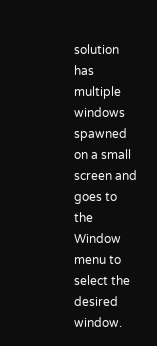solution has multiple windows spawned on a small screen and goes to the Window menu to select the desired window.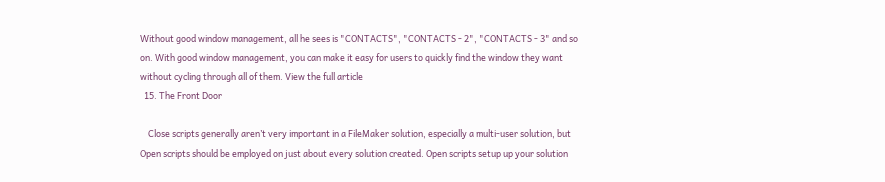Without good window management, all he sees is "CONTACTS", "CONTACTS - 2", "CONTACTS - 3" and so on. With good window management, you can make it easy for users to quickly find the window they want without cycling through all of them. View the full article
  15. The Front Door

    Close scripts generally aren’t very important in a FileMaker solution, especially a multi-user solution, but Open scripts should be employed on just about every solution created. Open scripts setup up your solution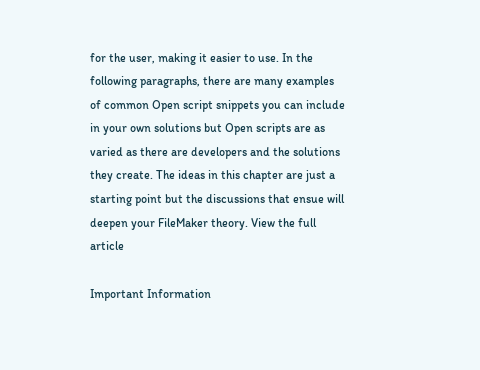for the user, making it easier to use. In the following paragraphs, there are many examples of common Open script snippets you can include in your own solutions but Open scripts are as varied as there are developers and the solutions they create. The ideas in this chapter are just a starting point but the discussions that ensue will deepen your FileMaker theory. View the full article

Important Information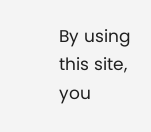By using this site, you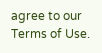agree to our Terms of Use.